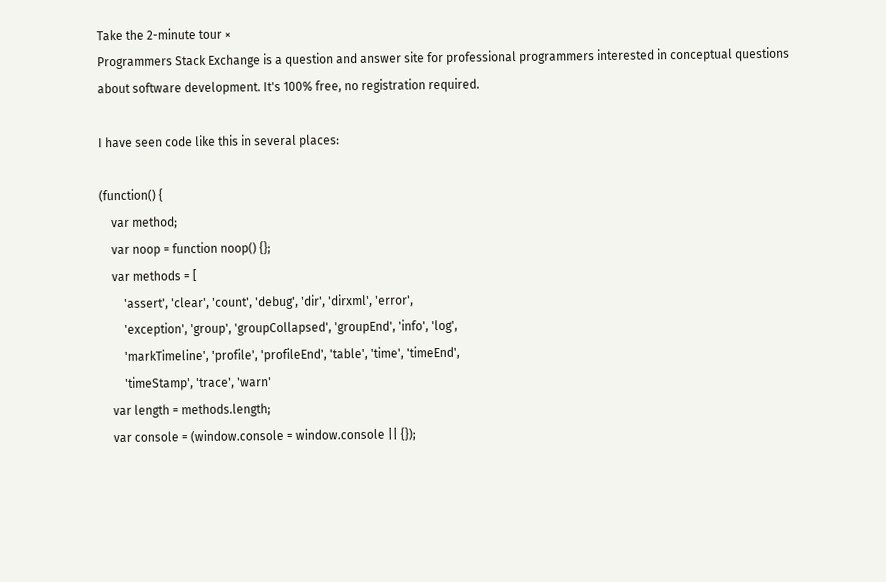Take the 2-minute tour ×
Programmers Stack Exchange is a question and answer site for professional programmers interested in conceptual questions about software development. It's 100% free, no registration required.

I have seen code like this in several places:

(function() {
    var method;
    var noop = function noop() {};
    var methods = [
        'assert', 'clear', 'count', 'debug', 'dir', 'dirxml', 'error',
        'exception', 'group', 'groupCollapsed', 'groupEnd', 'info', 'log',
        'markTimeline', 'profile', 'profileEnd', 'table', 'time', 'timeEnd',
        'timeStamp', 'trace', 'warn'
    var length = methods.length;
    var console = (window.console = window.console || {});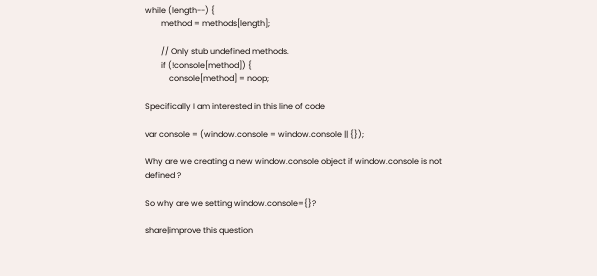while (length--) {
        method = methods[length];

        // Only stub undefined methods.
        if (!console[method]) {
            console[method] = noop;

Specifically I am interested in this line of code

var console = (window.console = window.console || {});

Why are we creating a new window.console object if window.console is not defined ?

So why are we setting window.console={}?

share|improve this question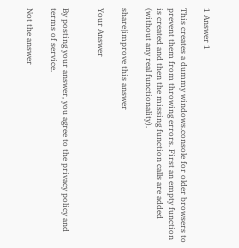1 Answer 1

This creates a dummy windows.console for older browsers to prevent them from throwing errors. First an empty function is created and then the missing function calls are added (without any real functionality).

share|improve this answer

Your Answer


By posting your answer, you agree to the privacy policy and terms of service.

Not the answer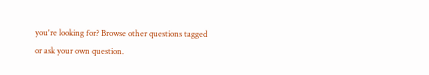you're looking for? Browse other questions tagged or ask your own question.